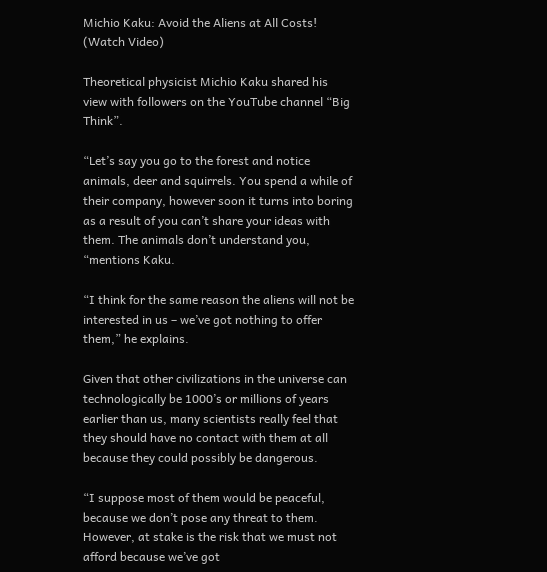Michio Kaku: Avoid the Aliens at All Costs! (Watch Video)

Theoretical physicist Michio Kaku shared his view with followers on the YouTube channel “Big Think”.

“Let’s say you go to the forest and notice animals, deer and squirrels. You spend a while of their company, however soon it turns into boring as a result of you can’t share your ideas with them. The animals don’t understand you, “mentions Kaku.

“I think for the same reason the aliens will not be interested in us – we’ve got nothing to offer them,” he explains.

Given that other civilizations in the universe can technologically be 1000’s or millions of years earlier than us, many scientists really feel that they should have no contact with them at all because they could possibly be dangerous.

“I suppose most of them would be peaceful, because we don’t pose any threat to them. However, at stake is the risk that we must not afford because we’ve got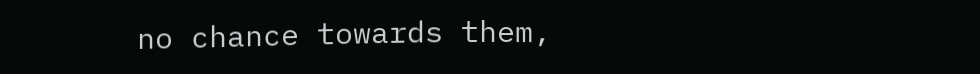no chance towards them,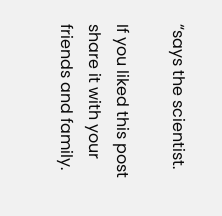“says the scientist.

If you liked this post share it with your friends and family.